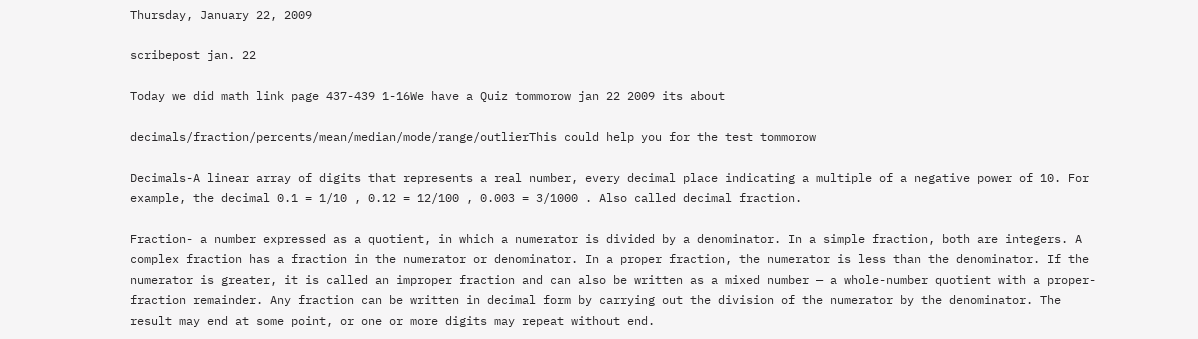Thursday, January 22, 2009

scribepost jan. 22

Today we did math link page 437-439 1-16We have a Quiz tommorow jan 22 2009 its about

decimals/fraction/percents/mean/median/mode/range/outlierThis could help you for the test tommorow

Decimals-A linear array of digits that represents a real number, every decimal place indicating a multiple of a negative power of 10. For example, the decimal 0.1 = 1/10 , 0.12 = 12/100 , 0.003 = 3/1000 . Also called decimal fraction.

Fraction- a number expressed as a quotient, in which a numerator is divided by a denominator. In a simple fraction, both are integers. A complex fraction has a fraction in the numerator or denominator. In a proper fraction, the numerator is less than the denominator. If the numerator is greater, it is called an improper fraction and can also be written as a mixed number — a whole-number quotient with a proper-fraction remainder. Any fraction can be written in decimal form by carrying out the division of the numerator by the denominator. The result may end at some point, or one or more digits may repeat without end.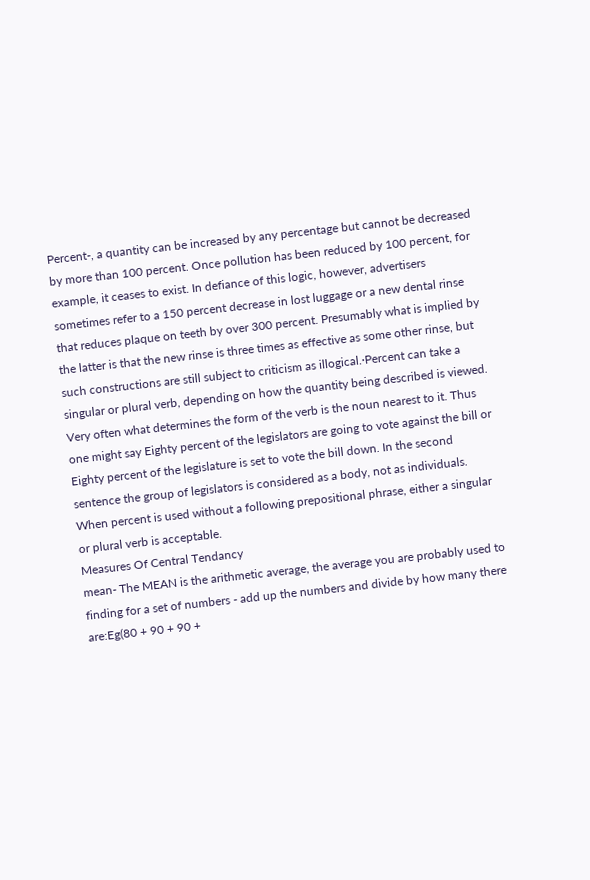Percent-, a quantity can be increased by any percentage but cannot be decreased by more than 100 percent. Once pollution has been reduced by 100 percent, for example, it ceases to exist. In defiance of this logic, however, advertisers sometimes refer to a 150 percent decrease in lost luggage or a new dental rinse that reduces plaque on teeth by over 300 percent. Presumably what is implied by the latter is that the new rinse is three times as effective as some other rinse, but such constructions are still subject to criticism as illogical.·Percent can take a singular or plural verb, depending on how the quantity being described is viewed. Very often what determines the form of the verb is the noun nearest to it. Thus one might say Eighty percent of the legislators are going to vote against the bill or Eighty percent of the legislature is set to vote the bill down. In the second sentence the group of legislators is considered as a body, not as individuals. When percent is used without a following prepositional phrase, either a singular or plural verb is acceptable.
Measures Of Central Tendancy
mean- The MEAN is the arithmetic average, the average you are probably used to finding for a set of numbers - add up the numbers and divide by how many there are:Eg(80 + 90 + 90 +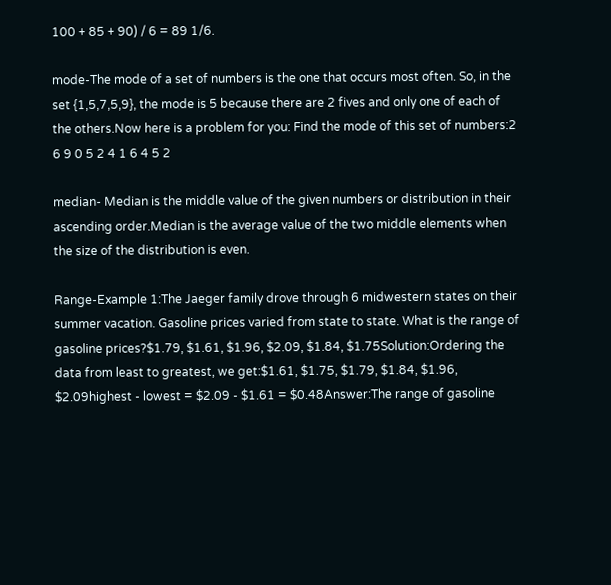100 + 85 + 90) / 6 = 89 1/6.

mode-The mode of a set of numbers is the one that occurs most often. So, in the set {1,5,7,5,9}, the mode is 5 because there are 2 fives and only one of each of the others.Now here is a problem for you: Find the mode of this set of numbers:2 6 9 0 5 2 4 1 6 4 5 2

median- Median is the middle value of the given numbers or distribution in their ascending order.Median is the average value of the two middle elements when the size of the distribution is even.

Range-Example 1:The Jaeger family drove through 6 midwestern states on their summer vacation. Gasoline prices varied from state to state. What is the range of gasoline prices?$1.79, $1.61, $1.96, $2.09, $1.84, $1.75Solution:Ordering the data from least to greatest, we get:$1.61, $1.75, $1.79, $1.84, $1.96, $2.09highest - lowest = $2.09 - $1.61 = $0.48Answer:The range of gasoline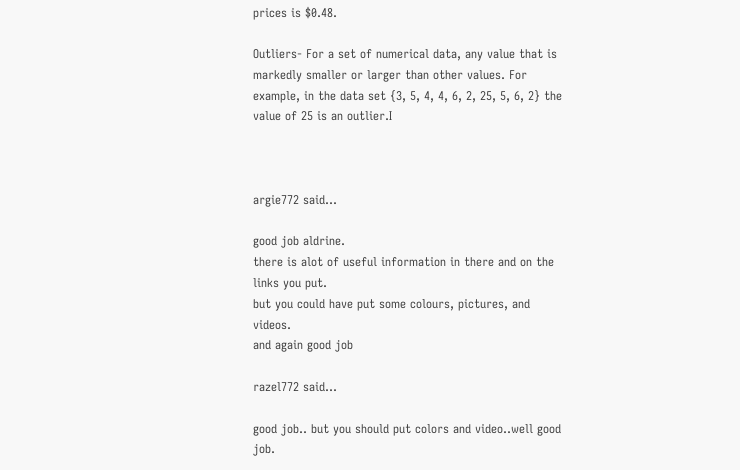prices is $0.48.

Outliers- For a set of numerical data, any value that is markedly smaller or larger than other values. For example, in the data set {3, 5, 4, 4, 6, 2, 25, 5, 6, 2} the value of 25 is an outlier.I



argie772 said...

good job aldrine.
there is alot of useful information in there and on the links you put.
but you could have put some colours, pictures, and videos.
and again good job

razel772 said...

good job.. but you should put colors and video..well good job.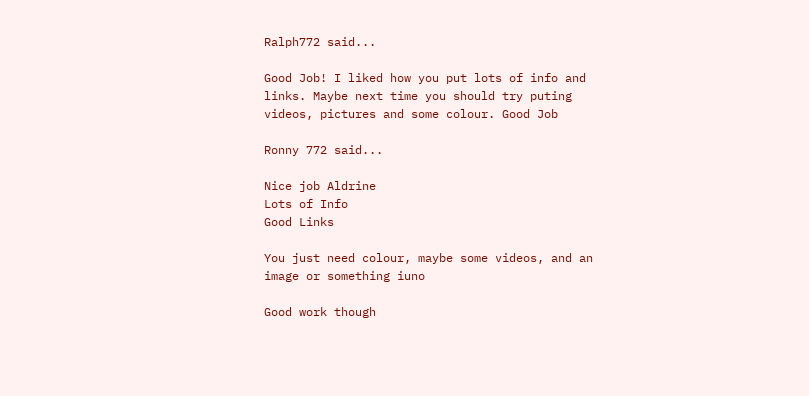Ralph772 said...

Good Job! I liked how you put lots of info and links. Maybe next time you should try puting videos, pictures and some colour. Good Job

Ronny 772 said...

Nice job Aldrine
Lots of Info
Good Links

You just need colour, maybe some videos, and an image or something iuno

Good work though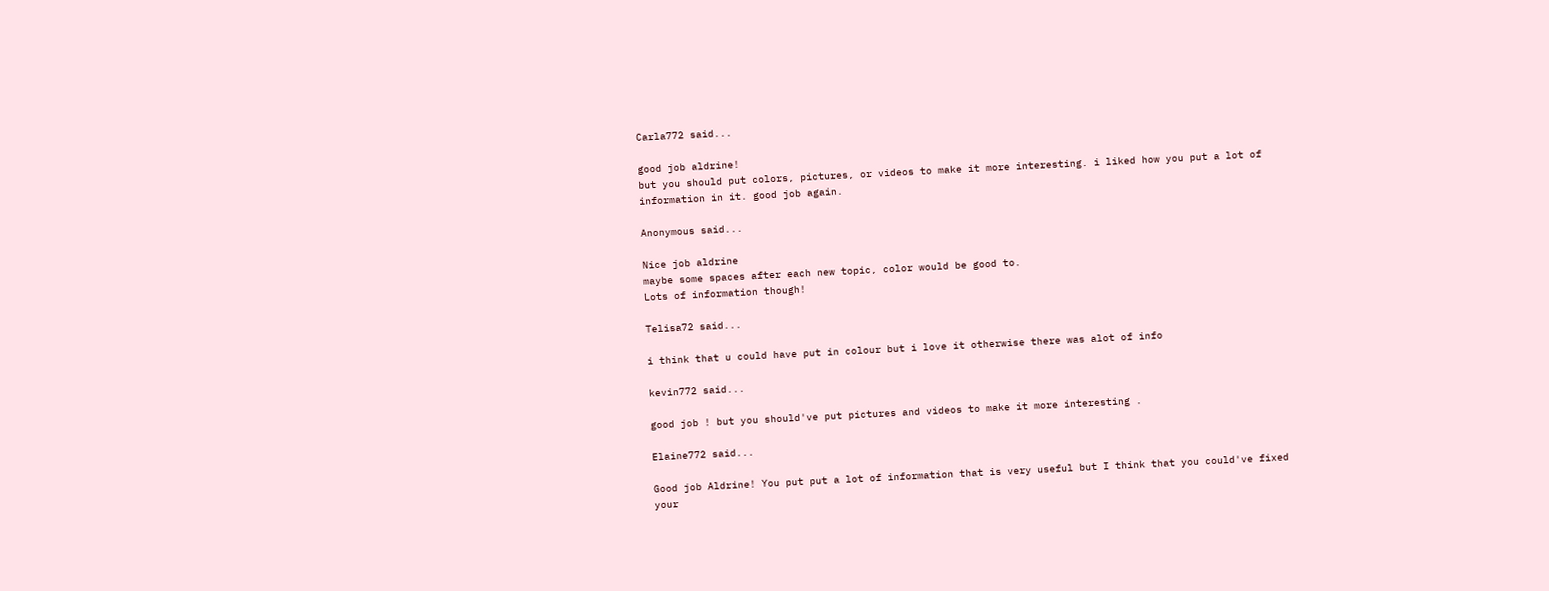Carla772 said...

good job aldrine!
but you should put colors, pictures, or videos to make it more interesting. i liked how you put a lot of information in it. good job again.

Anonymous said...

Nice job aldrine
maybe some spaces after each new topic, color would be good to.
Lots of information though!

Telisa72 said...

i think that u could have put in colour but i love it otherwise there was alot of info

kevin772 said...

good job ! but you should've put pictures and videos to make it more interesting .

Elaine772 said...

Good job Aldrine! You put put a lot of information that is very useful but I think that you could've fixed your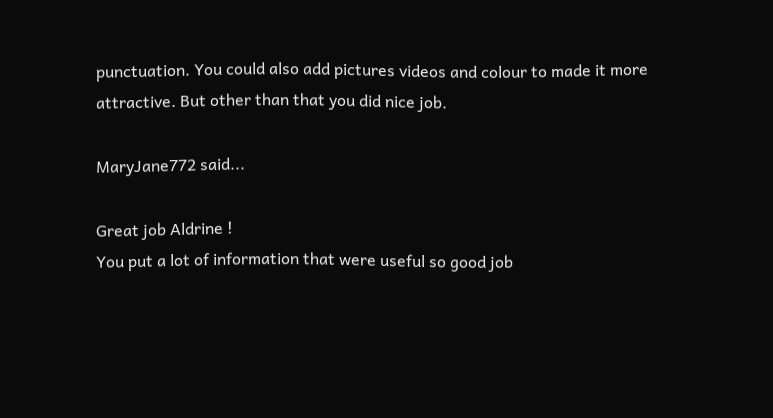punctuation. You could also add pictures videos and colour to made it more attractive. But other than that you did nice job.

MaryJane772 said...

Great job Aldrine !
You put a lot of information that were useful so good job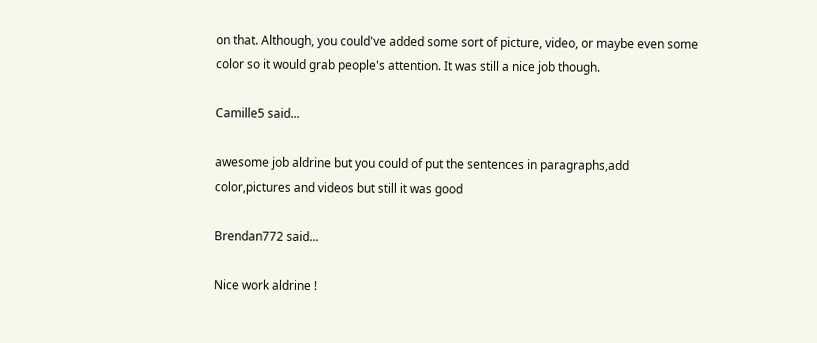on that. Although, you could've added some sort of picture, video, or maybe even some color so it would grab people's attention. It was still a nice job though.

Camille5 said...

awesome job aldrine but you could of put the sentences in paragraphs,add color,pictures and videos but still it was good

Brendan772 said...

Nice work aldrine !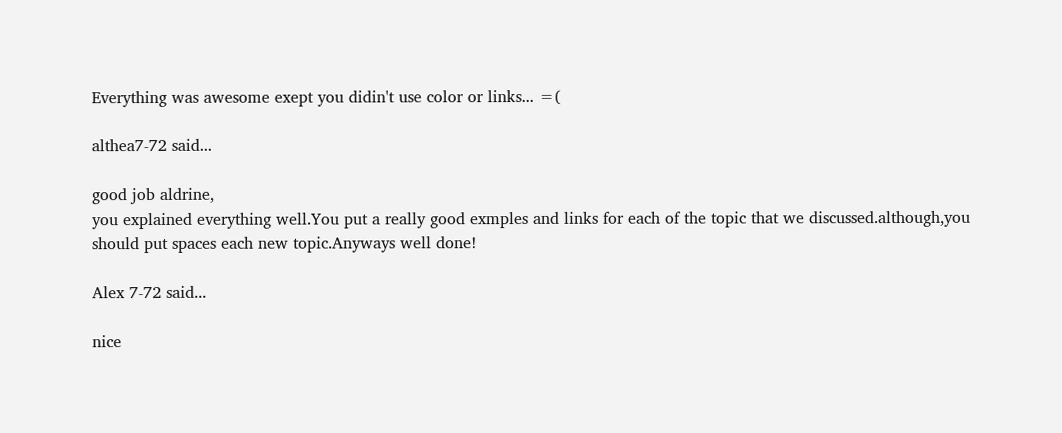Everything was awesome exept you didin't use color or links... =(

althea7-72 said...

good job aldrine,
you explained everything well.You put a really good exmples and links for each of the topic that we discussed.although,you should put spaces each new topic.Anyways well done!

Alex 7-72 said...

nice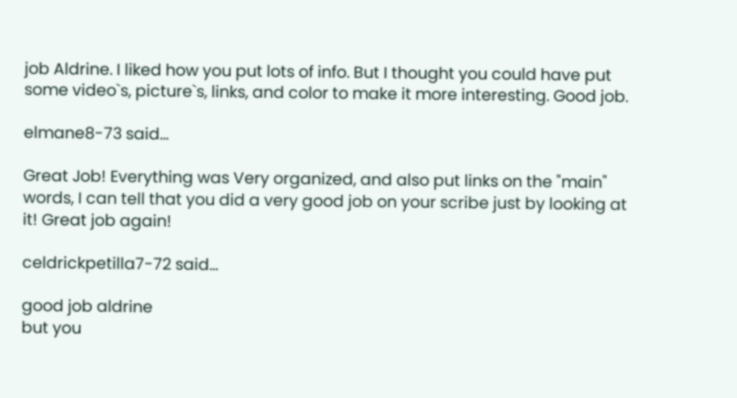job Aldrine. I liked how you put lots of info. But I thought you could have put some video`s, picture`s, links, and color to make it more interesting. Good job.

elmane8-73 said...

Great Job! Everything was Very organized, and also put links on the "main" words, I can tell that you did a very good job on your scribe just by looking at it! Great job again!

celdrickpetilla7-72 said...

good job aldrine
but you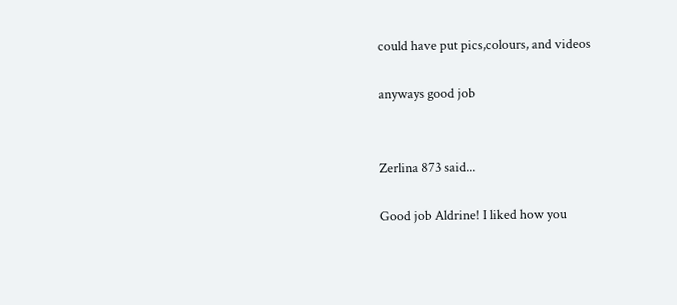could have put pics,colours, and videos

anyways good job


Zerlina 873 said...

Good job Aldrine! I liked how you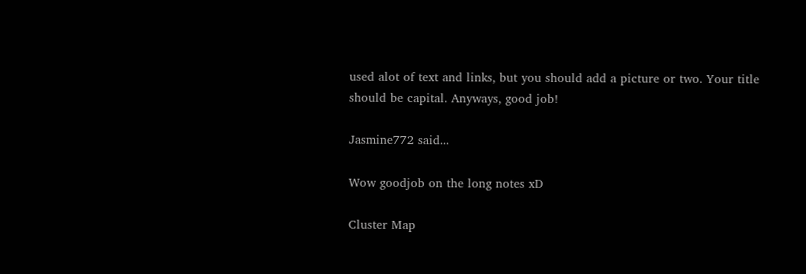used alot of text and links, but you should add a picture or two. Your title should be capital. Anyways, good job!

Jasmine772 said...

Wow goodjob on the long notes xD

Cluster Map